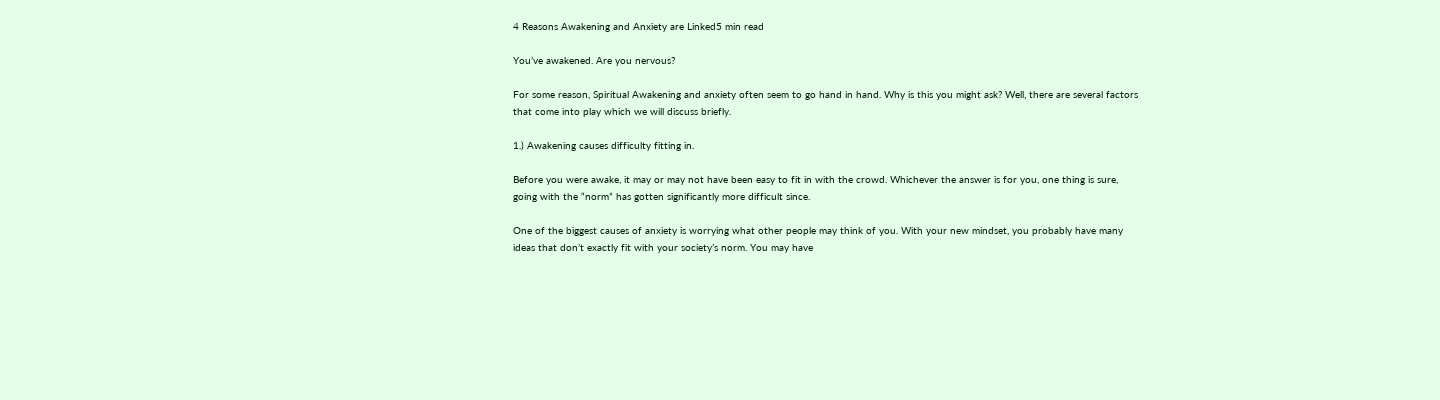4 Reasons Awakening and Anxiety are Linked5 min read

You’ve awakened. Are you nervous?

For some reason, Spiritual Awakening and anxiety often seem to go hand in hand. Why is this you might ask? Well, there are several factors that come into play which we will discuss briefly.

1.) Awakening causes difficulty fitting in.

Before you were awake, it may or may not have been easy to fit in with the crowd. Whichever the answer is for you, one thing is sure, going with the “norm” has gotten significantly more difficult since.

One of the biggest causes of anxiety is worrying what other people may think of you. With your new mindset, you probably have many ideas that don’t exactly fit with your society’s norm. You may have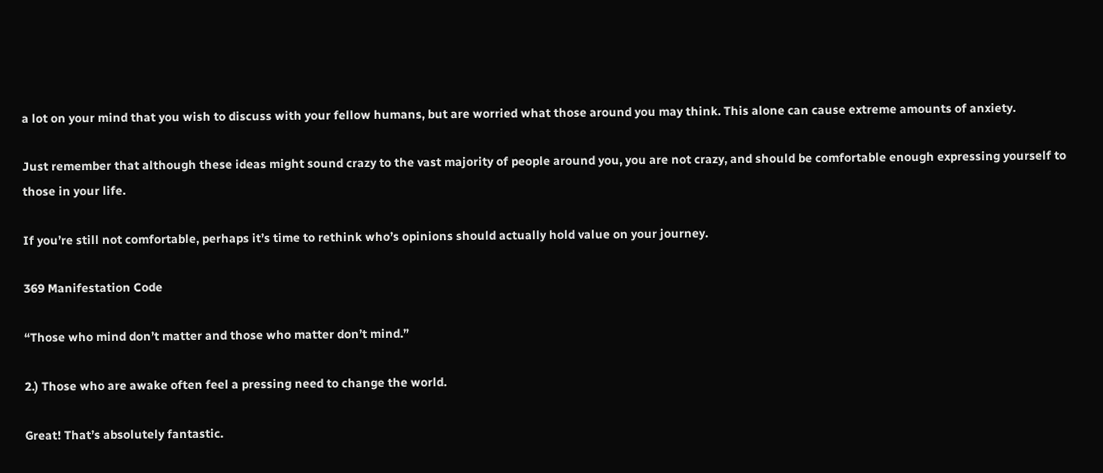a lot on your mind that you wish to discuss with your fellow humans, but are worried what those around you may think. This alone can cause extreme amounts of anxiety.

Just remember that although these ideas might sound crazy to the vast majority of people around you, you are not crazy, and should be comfortable enough expressing yourself to those in your life.

If you’re still not comfortable, perhaps it’s time to rethink who’s opinions should actually hold value on your journey.

369 Manifestation Code

“Those who mind don’t matter and those who matter don’t mind.”

2.) Those who are awake often feel a pressing need to change the world.

Great! That’s absolutely fantastic.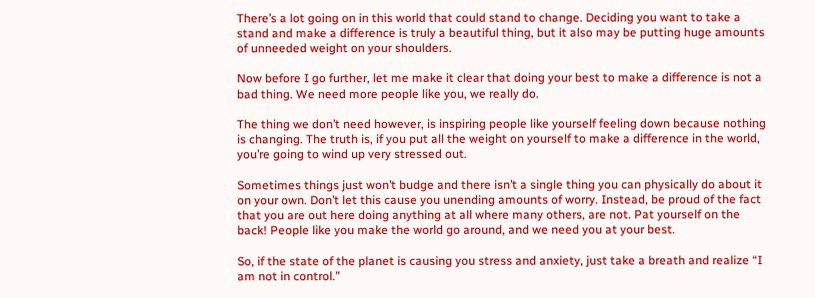There’s a lot going on in this world that could stand to change. Deciding you want to take a stand and make a difference is truly a beautiful thing, but it also may be putting huge amounts of unneeded weight on your shoulders.

Now before I go further, let me make it clear that doing your best to make a difference is not a bad thing. We need more people like you, we really do.

The thing we don’t need however, is inspiring people like yourself feeling down because nothing is changing. The truth is, if you put all the weight on yourself to make a difference in the world, you’re going to wind up very stressed out.

Sometimes things just won’t budge and there isn’t a single thing you can physically do about it on your own. Don’t let this cause you unending amounts of worry. Instead, be proud of the fact that you are out here doing anything at all where many others, are not. Pat yourself on the back! People like you make the world go around, and we need you at your best.

So, if the state of the planet is causing you stress and anxiety, just take a breath and realize “I am not in control.”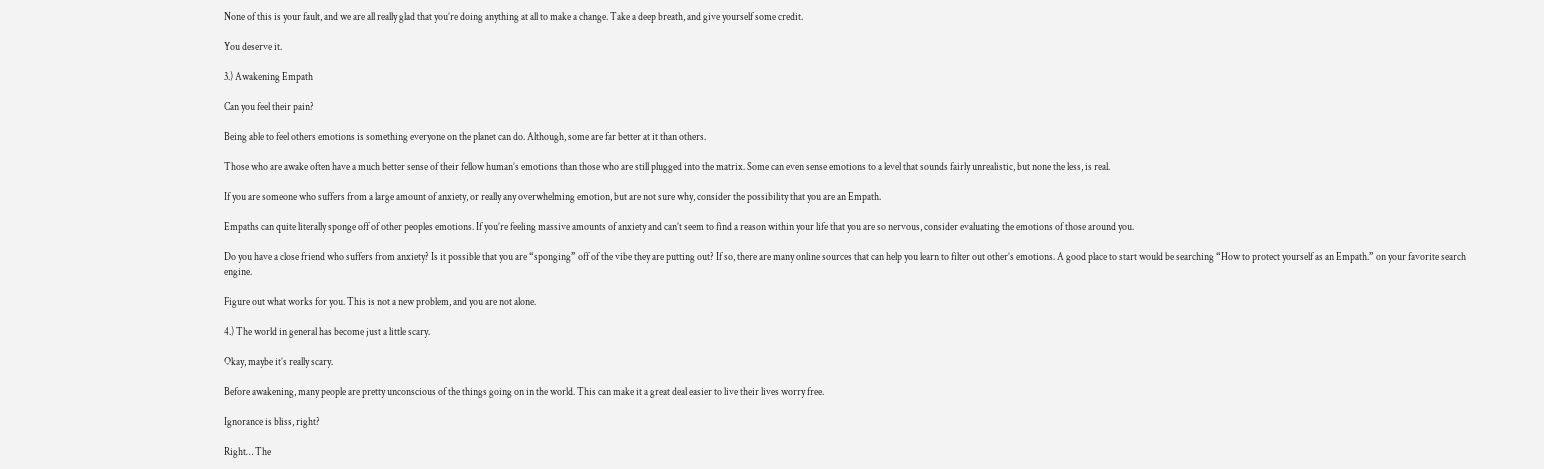None of this is your fault, and we are all really glad that you’re doing anything at all to make a change. Take a deep breath, and give yourself some credit.

You deserve it.

3.) Awakening Empath

Can you feel their pain?

Being able to feel others emotions is something everyone on the planet can do. Although, some are far better at it than others.

Those who are awake often have a much better sense of their fellow human’s emotions than those who are still plugged into the matrix. Some can even sense emotions to a level that sounds fairly unrealistic, but none the less, is real.

If you are someone who suffers from a large amount of anxiety, or really any overwhelming emotion, but are not sure why, consider the possibility that you are an Empath.

Empaths can quite literally sponge off of other peoples emotions. If you’re feeling massive amounts of anxiety and can’t seem to find a reason within your life that you are so nervous, consider evaluating the emotions of those around you.

Do you have a close friend who suffers from anxiety? Is it possible that you are “sponging” off of the vibe they are putting out? If so, there are many online sources that can help you learn to filter out other’s emotions. A good place to start would be searching “How to protect yourself as an Empath.” on your favorite search engine.

Figure out what works for you. This is not a new problem, and you are not alone.

4.) The world in general has become just a little scary.

Okay, maybe it’s really scary.

Before awakening, many people are pretty unconscious of the things going on in the world. This can make it a great deal easier to live their lives worry free.

Ignorance is bliss, right?

Right… The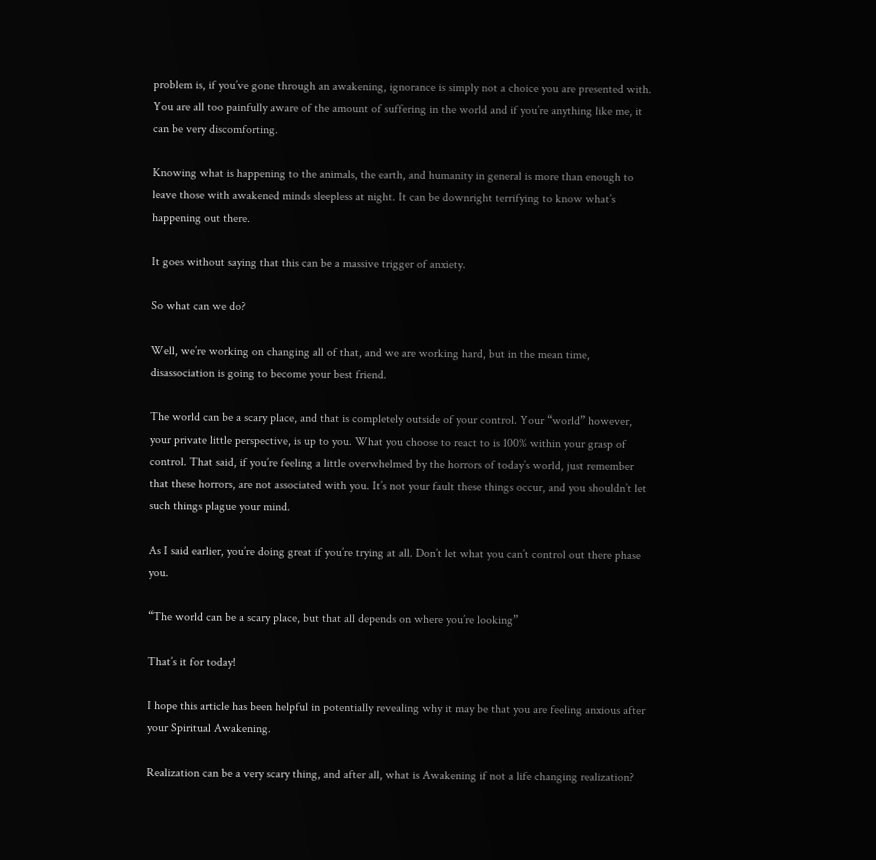problem is, if you’ve gone through an awakening, ignorance is simply not a choice you are presented with. You are all too painfully aware of the amount of suffering in the world and if you’re anything like me, it can be very discomforting.

Knowing what is happening to the animals, the earth, and humanity in general is more than enough to leave those with awakened minds sleepless at night. It can be downright terrifying to know what’s happening out there.

It goes without saying that this can be a massive trigger of anxiety.

So what can we do?

Well, we’re working on changing all of that, and we are working hard, but in the mean time, disassociation is going to become your best friend.

The world can be a scary place, and that is completely outside of your control. Your “world” however, your private little perspective, is up to you. What you choose to react to is 100% within your grasp of control. That said, if you’re feeling a little overwhelmed by the horrors of today’s world, just remember that these horrors, are not associated with you. It’s not your fault these things occur, and you shouldn’t let such things plague your mind.

As I said earlier, you’re doing great if you’re trying at all. Don’t let what you can’t control out there phase you.

“The world can be a scary place, but that all depends on where you’re looking”

That’s it for today!

I hope this article has been helpful in potentially revealing why it may be that you are feeling anxious after your Spiritual Awakening.

Realization can be a very scary thing, and after all, what is Awakening if not a life changing realization?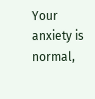Your anxiety is normal,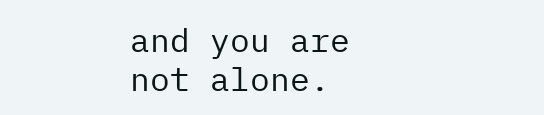and you are not alone.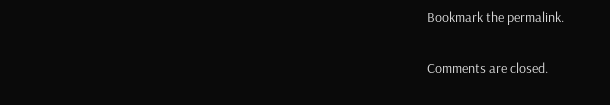Bookmark the permalink.

Comments are closed.